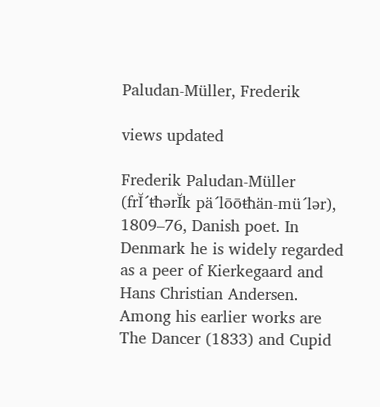Paludan-Müller, Frederik

views updated

Frederik Paludan-Müller (frĬ´ŧħərĬk pä´lōōŧħän-mü´lər), 1809–76, Danish poet. In Denmark he is widely regarded as a peer of Kierkegaard and Hans Christian Andersen. Among his earlier works are The Dancer (1833) and Cupid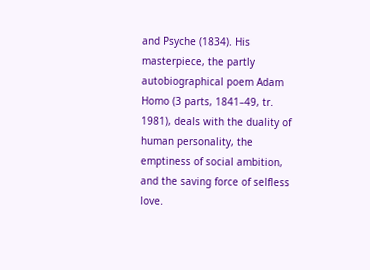and Psyche (1834). His masterpiece, the partly autobiographical poem Adam Homo (3 parts, 1841–49, tr. 1981), deals with the duality of human personality, the emptiness of social ambition, and the saving force of selfless love.